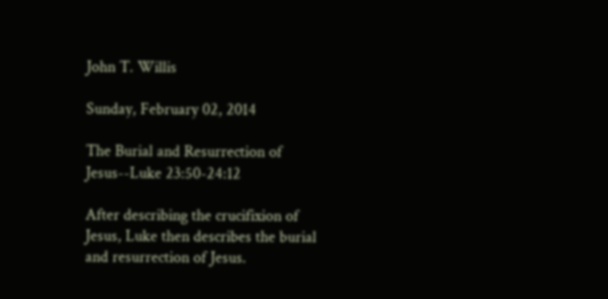John T. Willis

Sunday, February 02, 2014

The Burial and Resurrection of Jesus--Luke 23:50-24:12

After describing the crucifixion of Jesus, Luke then describes the burial and resurrection of Jesus.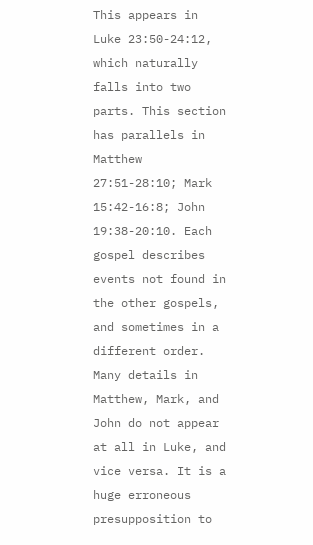This appears in Luke 23:50-24:12, which naturally falls into two parts. This section has parallels in Matthew 27:51-28:10; Mark 15:42-16:8; John 19:38-20:10. Each gospel describes events not found in the other gospels, and sometimes in a different order. Many details in Matthew, Mark, and John do not appear at all in Luke, and vice versa. It is a huge erroneous presupposition to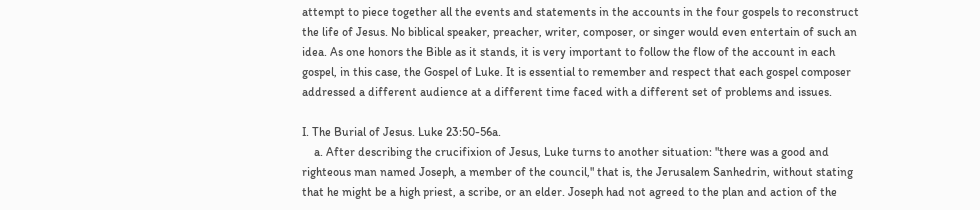attempt to piece together all the events and statements in the accounts in the four gospels to reconstruct the life of Jesus. No biblical speaker, preacher, writer, composer, or singer would even entertain of such an idea. As one honors the Bible as it stands, it is very important to follow the flow of the account in each gospel, in this case, the Gospel of Luke. It is essential to remember and respect that each gospel composer addressed a different audience at a different time faced with a different set of problems and issues.

I. The Burial of Jesus. Luke 23:50-56a.
    a. After describing the crucifixion of Jesus, Luke turns to another situation: "there was a good and righteous man named Joseph, a member of the council," that is, the Jerusalem Sanhedrin, without stating that he might be a high priest, a scribe, or an elder. Joseph had not agreed to the plan and action of the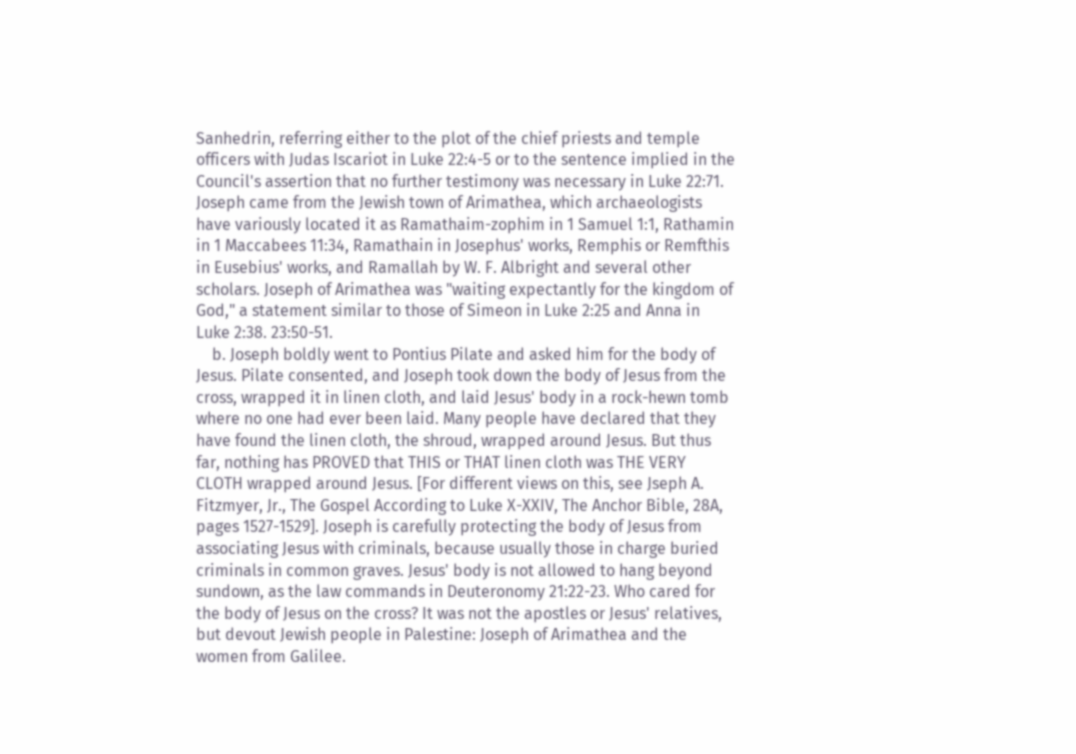Sanhedrin, referring either to the plot of the chief priests and temple officers with Judas Iscariot in Luke 22:4-5 or to the sentence implied in the Council's assertion that no further testimony was necessary in Luke 22:71. Joseph came from the Jewish town of Arimathea, which archaeologists have variously located it as Ramathaim-zophim in 1 Samuel 1:1, Rathamin in 1 Maccabees 11:34, Ramathain in Josephus' works, Remphis or Remfthis in Eusebius' works, and Ramallah by W. F. Albright and several other scholars. Joseph of Arimathea was "waiting expectantly for the kingdom of God," a statement similar to those of Simeon in Luke 2:25 and Anna in Luke 2:38. 23:50-51.
    b. Joseph boldly went to Pontius Pilate and asked him for the body of Jesus. Pilate consented, and Joseph took down the body of Jesus from the cross, wrapped it in linen cloth, and laid Jesus' body in a rock-hewn tomb where no one had ever been laid. Many people have declared that they have found the linen cloth, the shroud, wrapped around Jesus. But thus far, nothing has PROVED that THIS or THAT linen cloth was THE VERY CLOTH wrapped around Jesus. [For different views on this, see Jseph A. Fitzmyer, Jr., The Gospel According to Luke X-XXIV, The Anchor Bible, 28A, pages 1527-1529]. Joseph is carefully protecting the body of Jesus from associating Jesus with criminals, because usually those in charge buried criminals in common graves. Jesus' body is not allowed to hang beyond sundown, as the law commands in Deuteronomy 21:22-23. Who cared for the body of Jesus on the cross? It was not the apostles or Jesus' relatives, but devout Jewish people in Palestine: Joseph of Arimathea and the women from Galilee.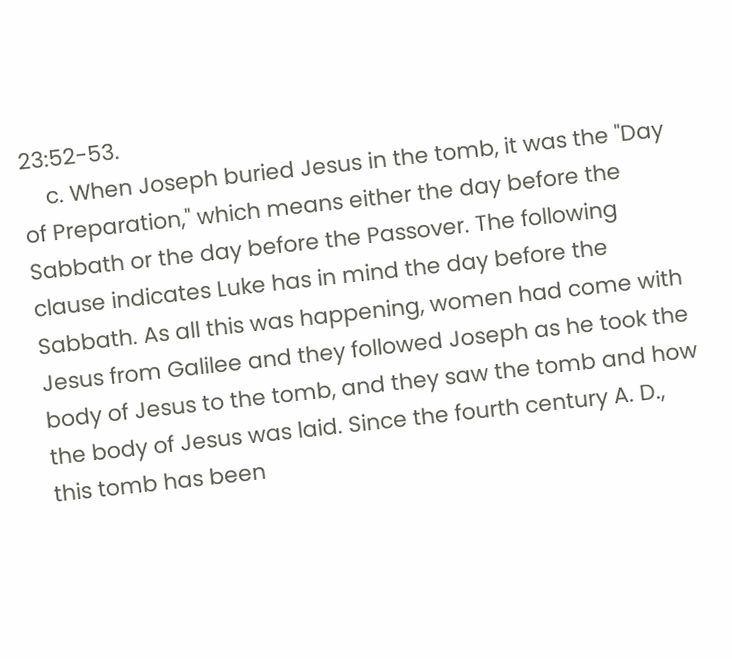23:52-53.
    c. When Joseph buried Jesus in the tomb, it was the "Day of Preparation," which means either the day before the Sabbath or the day before the Passover. The following clause indicates Luke has in mind the day before the Sabbath. As all this was happening, women had come with Jesus from Galilee and they followed Joseph as he took the body of Jesus to the tomb, and they saw the tomb and how the body of Jesus was laid. Since the fourth century A. D., this tomb has been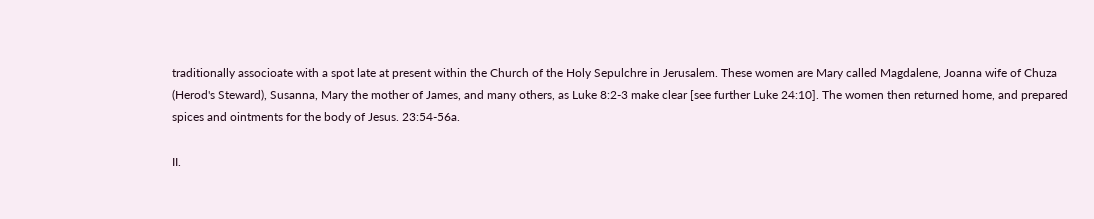traditionally associoate with a spot late at present within the Church of the Holy Sepulchre in Jerusalem. These women are Mary called Magdalene, Joanna wife of Chuza (Herod's Steward), Susanna, Mary the mother of James, and many others, as Luke 8:2-3 make clear [see further Luke 24:10]. The women then returned home, and prepared spices and ointments for the body of Jesus. 23:54-56a.

II.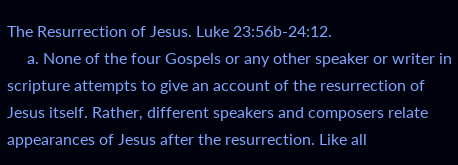The Resurrection of Jesus. Luke 23:56b-24:12.
     a. None of the four Gospels or any other speaker or writer in scripture attempts to give an account of the resurrection of Jesus itself. Rather, different speakers and composers relate appearances of Jesus after the resurrection. Like all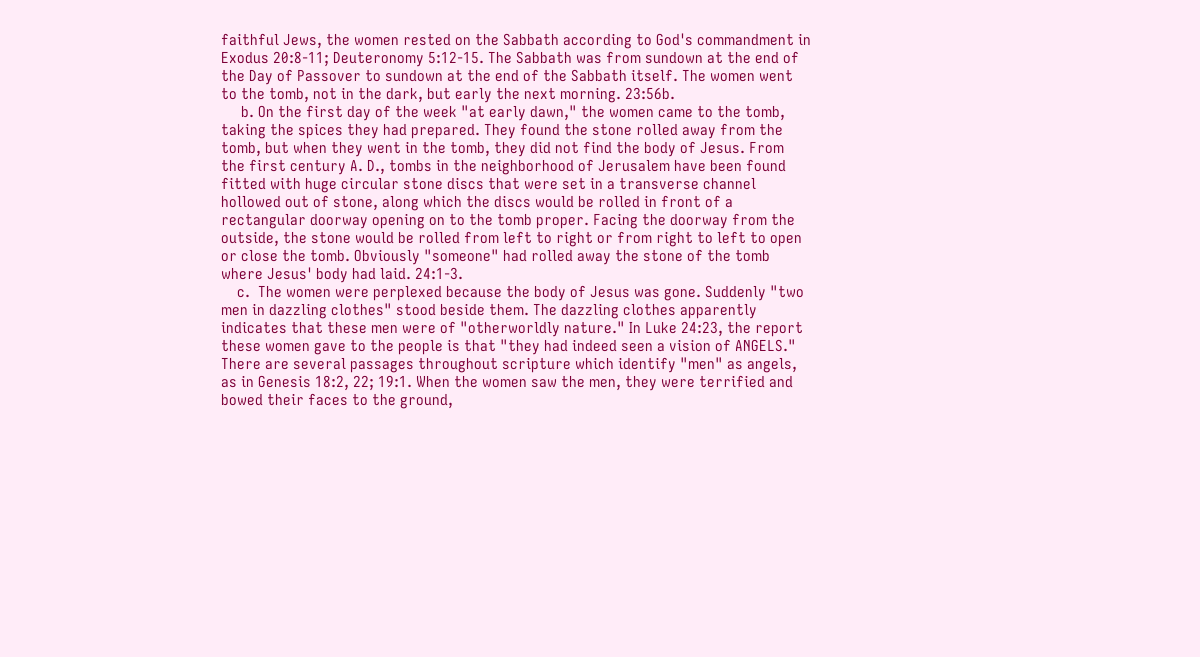faithful Jews, the women rested on the Sabbath according to God's commandment in Exodus 20:8-11; Deuteronomy 5:12-15. The Sabbath was from sundown at the end of the Day of Passover to sundown at the end of the Sabbath itself. The women went to the tomb, not in the dark, but early the next morning. 23:56b.
     b. On the first day of the week "at early dawn," the women came to the tomb, taking the spices they had prepared. They found the stone rolled away from the tomb, but when they went in the tomb, they did not find the body of Jesus. From the first century A. D., tombs in the neighborhood of Jerusalem have been found fitted with huge circular stone discs that were set in a transverse channel hollowed out of stone, along which the discs would be rolled in front of a rectangular doorway opening on to the tomb proper. Facing the doorway from the outside, the stone would be rolled from left to right or from right to left to open or close the tomb. Obviously "someone" had rolled away the stone of the tomb where Jesus' body had laid. 24:1-3.
    c.  The women were perplexed because the body of Jesus was gone. Suddenly "two men in dazzling clothes" stood beside them. The dazzling clothes apparently indicates that these men were of "otherworldly nature." In Luke 24:23, the report these women gave to the people is that "they had indeed seen a vision of ANGELS." There are several passages throughout scripture which identify "men" as angels, as in Genesis 18:2, 22; 19:1. When the women saw the men, they were terrified and bowed their faces to the ground,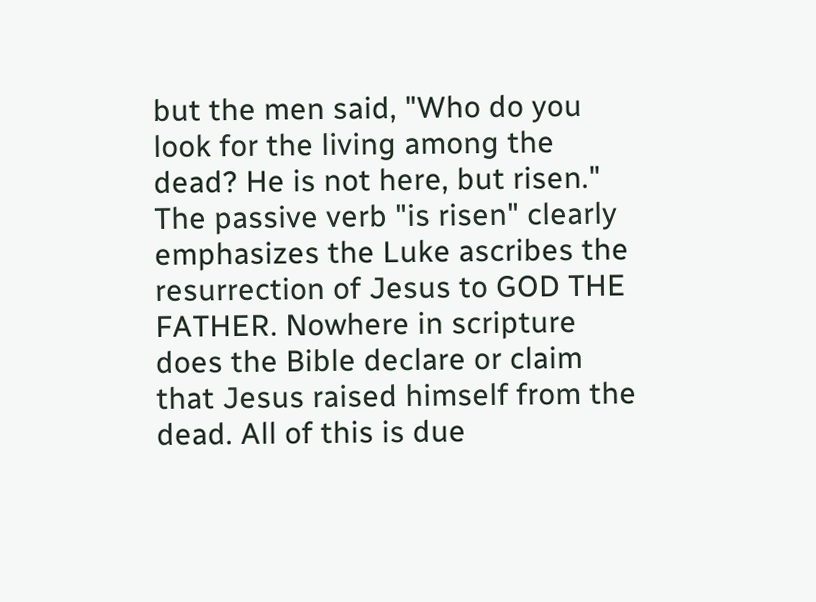but the men said, "Who do you look for the living among the dead? He is not here, but risen." The passive verb "is risen" clearly emphasizes the Luke ascribes the resurrection of Jesus to GOD THE FATHER. Nowhere in scripture does the Bible declare or claim that Jesus raised himself from the dead. All of this is due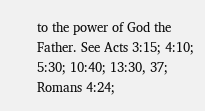to the power of God the Father. See Acts 3:15; 4:10; 5:30; 10:40; 13:30, 37; Romans 4:24;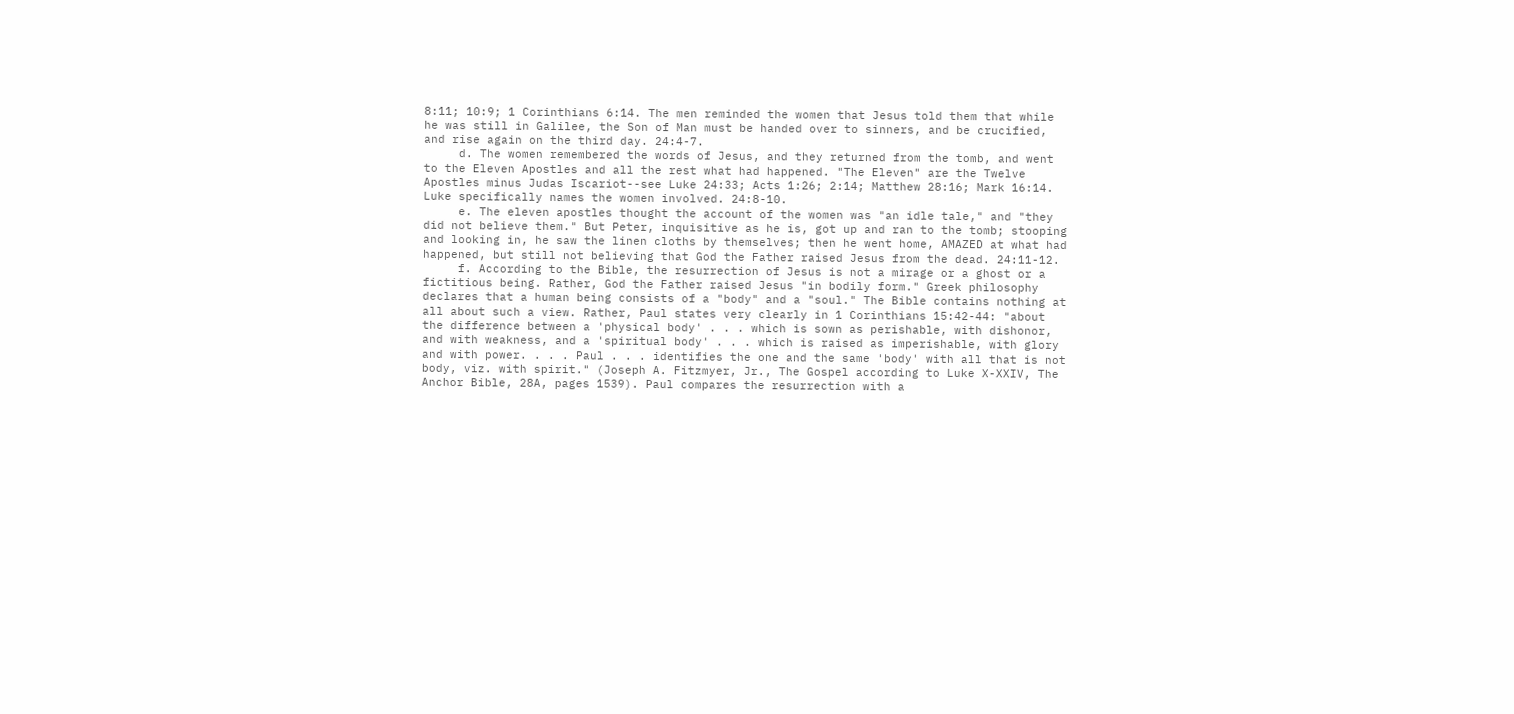8:11; 10:9; 1 Corinthians 6:14. The men reminded the women that Jesus told them that while he was still in Galilee, the Son of Man must be handed over to sinners, and be crucified, and rise again on the third day. 24:4-7.
     d. The women remembered the words of Jesus, and they returned from the tomb, and went to the Eleven Apostles and all the rest what had happened. "The Eleven" are the Twelve Apostles minus Judas Iscariot--see Luke 24:33; Acts 1:26; 2:14; Matthew 28:16; Mark 16:14. Luke specifically names the women involved. 24:8-10.
     e. The eleven apostles thought the account of the women was "an idle tale," and "they did not believe them." But Peter, inquisitive as he is, got up and ran to the tomb; stooping and looking in, he saw the linen cloths by themselves; then he went home, AMAZED at what had happened, but still not believing that God the Father raised Jesus from the dead. 24:11-12.
     f. According to the Bible, the resurrection of Jesus is not a mirage or a ghost or a fictitious being. Rather, God the Father raised Jesus "in bodily form." Greek philosophy declares that a human being consists of a "body" and a "soul." The Bible contains nothing at all about such a view. Rather, Paul states very clearly in 1 Corinthians 15:42-44: "about the difference between a 'physical body' . . . which is sown as perishable, with dishonor, and with weakness, and a 'spiritual body' . . . which is raised as imperishable, with glory and with power. . . . Paul . . . identifies the one and the same 'body' with all that is not body, viz. with spirit." (Joseph A. Fitzmyer, Jr., The Gospel according to Luke X-XXIV, The Anchor Bible, 28A, pages 1539). Paul compares the resurrection with a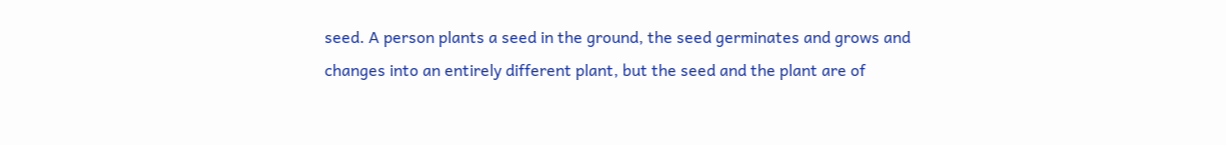seed. A person plants a seed in the ground, the seed germinates and grows and changes into an entirely different plant, but the seed and the plant are of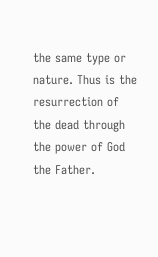the same type or nature. Thus is the resurrection of the dead through the power of God the Father.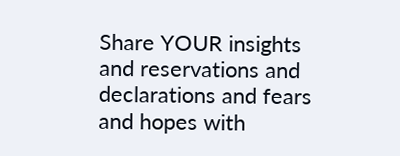Share YOUR insights and reservations and declarations and fears and hopes with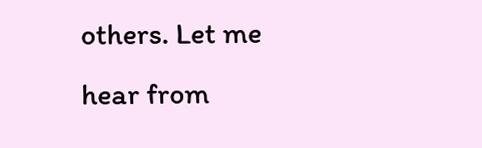others. Let me hear from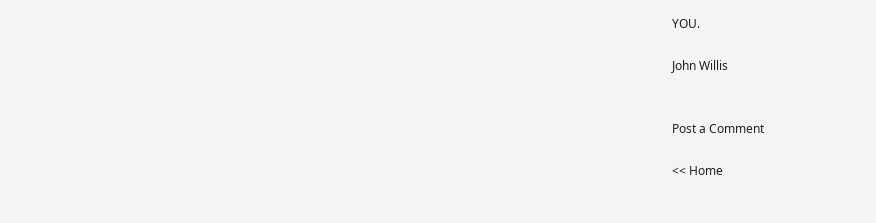YOU.

John Willis


Post a Comment

<< Home